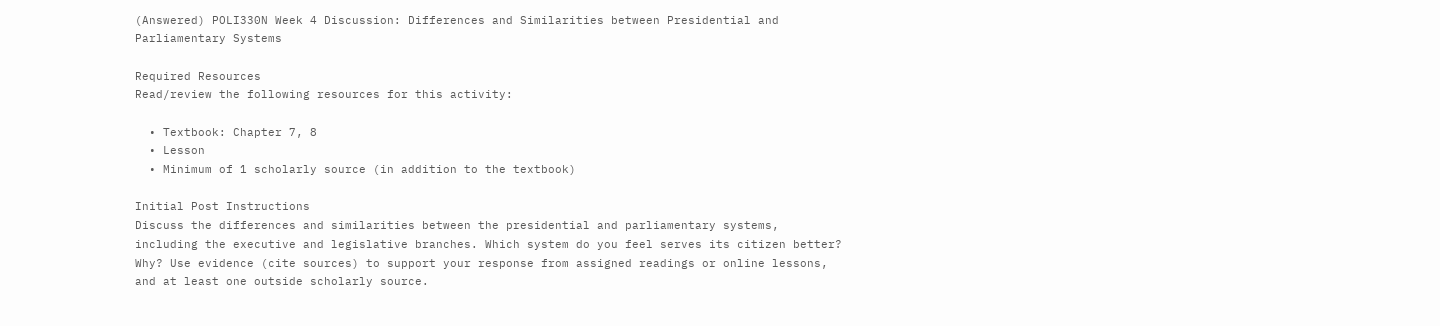(Answered) POLI330N Week 4 Discussion: Differences and Similarities between Presidential and Parliamentary Systems

Required Resources
Read/review the following resources for this activity:

  • Textbook: Chapter 7, 8
  • Lesson
  • Minimum of 1 scholarly source (in addition to the textbook)

Initial Post Instructions
Discuss the differences and similarities between the presidential and parliamentary systems, including the executive and legislative branches. Which system do you feel serves its citizen better? Why? Use evidence (cite sources) to support your response from assigned readings or online lessons, and at least one outside scholarly source.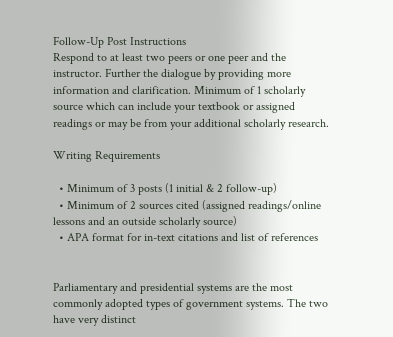Follow-Up Post Instructions
Respond to at least two peers or one peer and the instructor. Further the dialogue by providing more information and clarification. Minimum of 1 scholarly source which can include your textbook or assigned readings or may be from your additional scholarly research.

Writing Requirements

  • Minimum of 3 posts (1 initial & 2 follow-up)
  • Minimum of 2 sources cited (assigned readings/online lessons and an outside scholarly source)
  • APA format for in-text citations and list of references


Parliamentary and presidential systems are the most commonly adopted types of government systems. The two have very distinct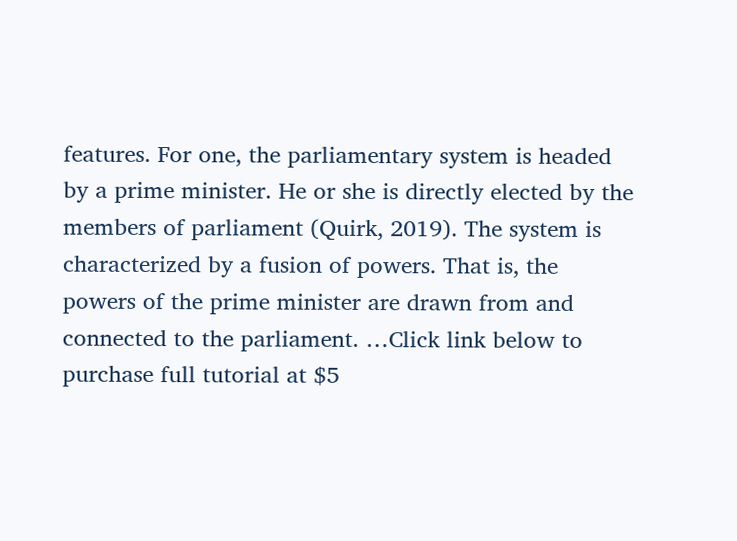features. For one, the parliamentary system is headed by a prime minister. He or she is directly elected by the members of parliament (Quirk, 2019). The system is characterized by a fusion of powers. That is, the powers of the prime minister are drawn from and connected to the parliament. …Click link below to purchase full tutorial at $5